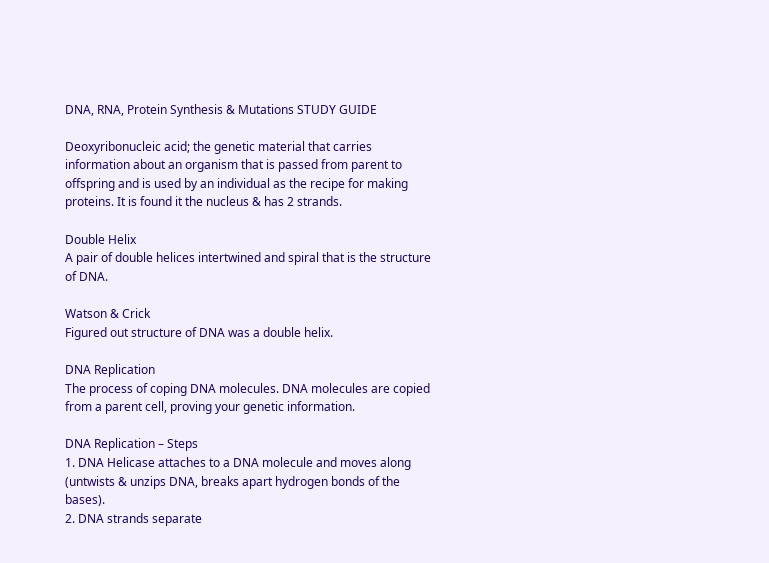DNA, RNA, Protein Synthesis & Mutations STUDY GUIDE

Deoxyribonucleic acid; the genetic material that carries information about an organism that is passed from parent to offspring and is used by an individual as the recipe for making proteins. It is found it the nucleus & has 2 strands.

Double Helix
A pair of double helices intertwined and spiral that is the structure of DNA.

Watson & Crick
Figured out structure of DNA was a double helix.

DNA Replication
The process of coping DNA molecules. DNA molecules are copied from a parent cell, proving your genetic information.

DNA Replication – Steps
1. DNA Helicase attaches to a DNA molecule and moves along (untwists & unzips DNA, breaks apart hydrogen bonds of the bases).
2. DNA strands separate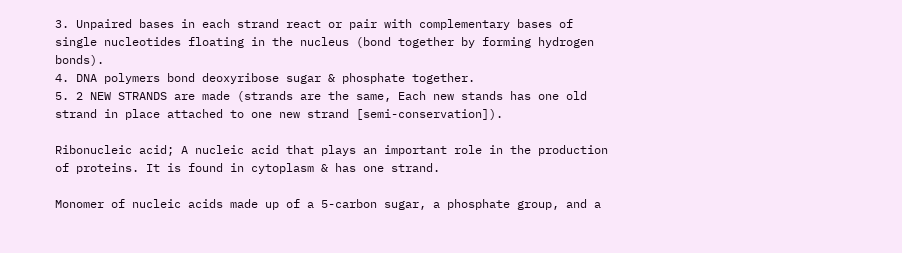3. Unpaired bases in each strand react or pair with complementary bases of single nucleotides floating in the nucleus (bond together by forming hydrogen bonds).
4. DNA polymers bond deoxyribose sugar & phosphate together.
5. 2 NEW STRANDS are made (strands are the same, Each new stands has one old strand in place attached to one new strand [semi-conservation]).

Ribonucleic acid; A nucleic acid that plays an important role in the production of proteins. It is found in cytoplasm & has one strand.

Monomer of nucleic acids made up of a 5-carbon sugar, a phosphate group, and a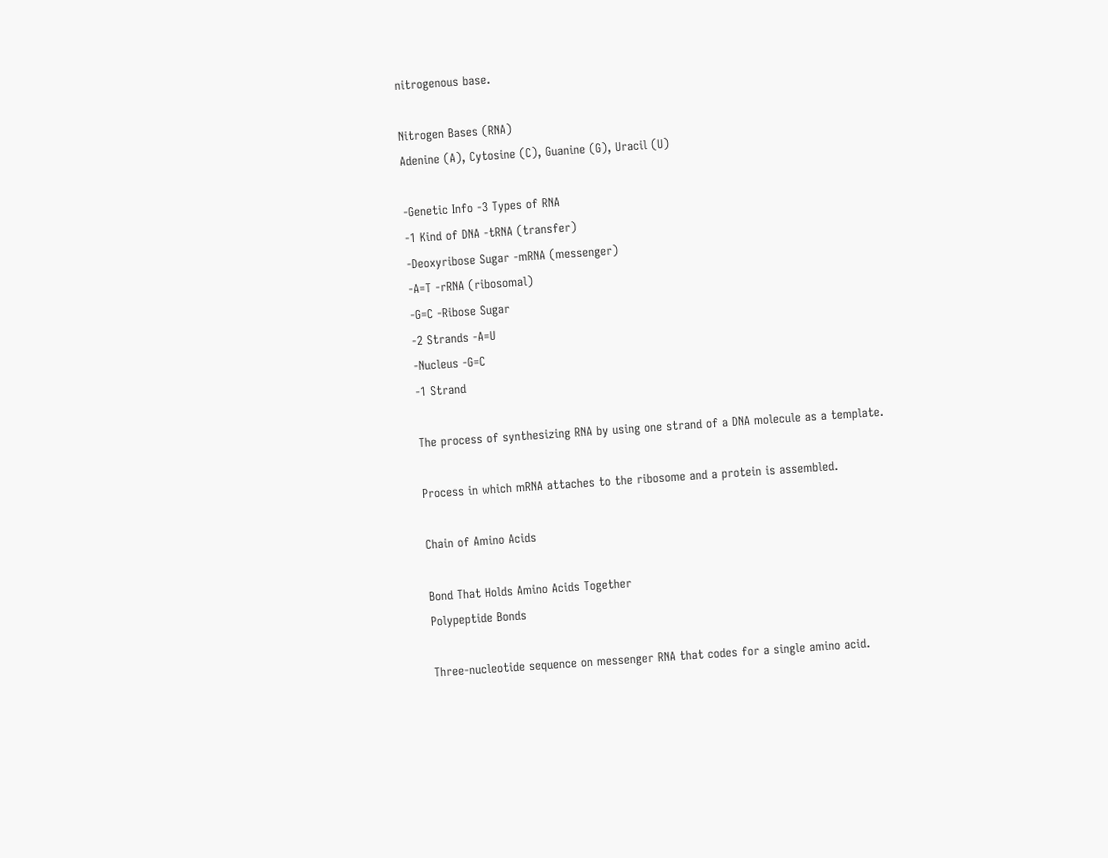nitrogenous base.

Nitrogen Bases (RNA)
Adenine (A), Cytosine (C), Guanine (G), Uracil (U)

-Genetic Info -3 Types of RNA
-1 Kind of DNA -tRNA (transfer)
-Deoxyribose Sugar -mRNA (messenger)
-A=T -rRNA (ribosomal)
-G=C -Ribose Sugar
-2 Strands -A=U
-Nucleus -G=C
-1 Strand

The process of synthesizing RNA by using one strand of a DNA molecule as a template.

Process in which mRNA attaches to the ribosome and a protein is assembled.

Chain of Amino Acids

Bond That Holds Amino Acids Together
Polypeptide Bonds

Three-nucleotide sequence on messenger RNA that codes for a single amino acid.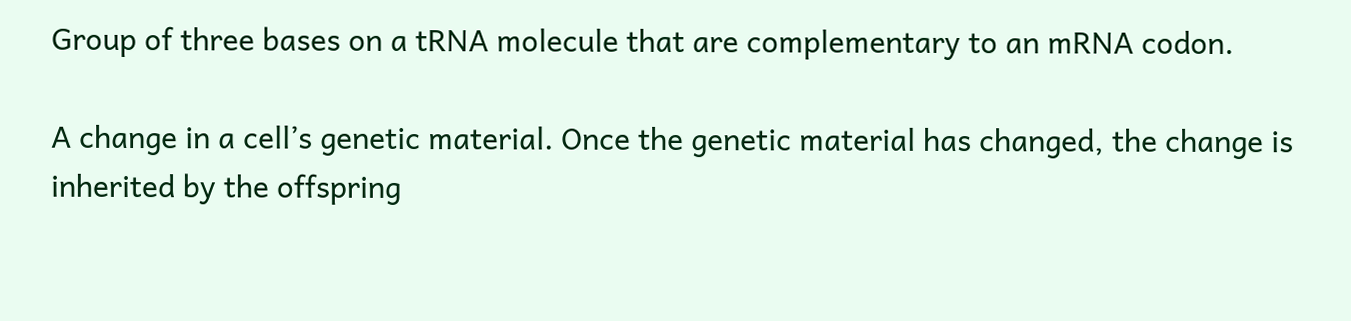Group of three bases on a tRNA molecule that are complementary to an mRNA codon.

A change in a cell’s genetic material. Once the genetic material has changed, the change is inherited by the offspring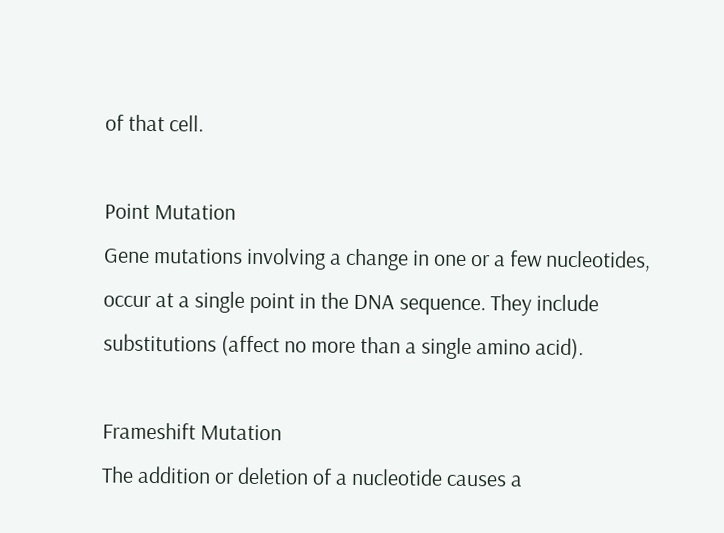of that cell.

Point Mutation
Gene mutations involving a change in one or a few nucleotides, occur at a single point in the DNA sequence. They include substitutions (affect no more than a single amino acid).

Frameshift Mutation
The addition or deletion of a nucleotide causes a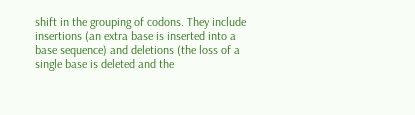shift in the grouping of codons. They include insertions (an extra base is inserted into a base sequence) and deletions (the loss of a single base is deleted and the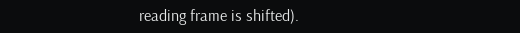reading frame is shifted).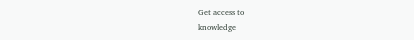Get access to
knowledge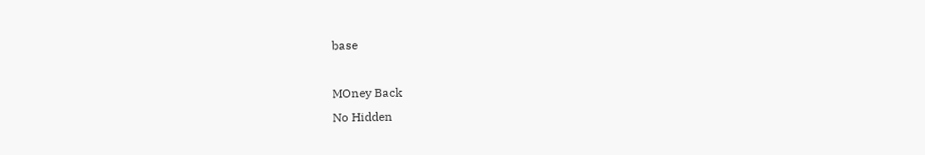base

MOney Back
No Hidden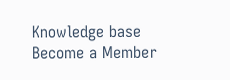Knowledge base
Become a Member